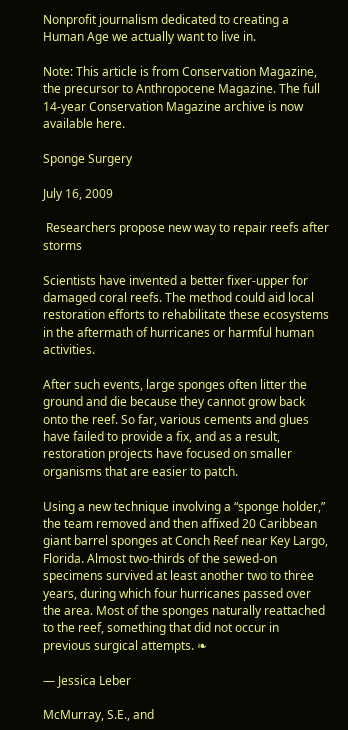Nonprofit journalism dedicated to creating a Human Age we actually want to live in.

Note: This article is from Conservation Magazine, the precursor to Anthropocene Magazine. The full 14-year Conservation Magazine archive is now available here.

Sponge Surgery

July 16, 2009

 Researchers propose new way to repair reefs after storms

Scientists have invented a better fixer-upper for damaged coral reefs. The method could aid local restoration efforts to rehabilitate these ecosystems in the aftermath of hurricanes or harmful human activities.

After such events, large sponges often litter the ground and die because they cannot grow back onto the reef. So far, various cements and glues have failed to provide a fix, and as a result, restoration projects have focused on smaller organisms that are easier to patch.

Using a new technique involving a “sponge holder,” the team removed and then affixed 20 Caribbean giant barrel sponges at Conch Reef near Key Largo, Florida. Almost two-thirds of the sewed-on specimens survived at least another two to three years, during which four hurricanes passed over the area. Most of the sponges naturally reattached to the reef, something that did not occur in previous surgical attempts. ❧

— Jessica Leber

McMurray, S.E., and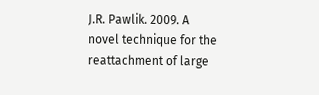J.R. Pawlik. 2009. A novel technique for the reattachment of large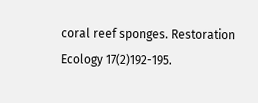coral reef sponges. Restoration Ecology 17(2)192-195.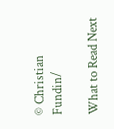© Christian Fundin/

What to Read Next